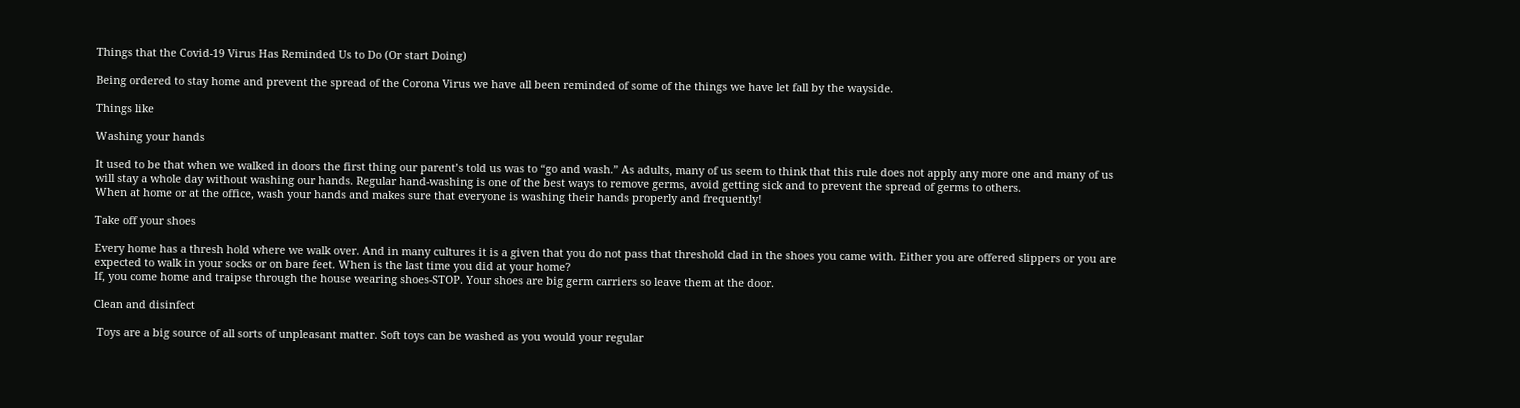Things that the Covid-19 Virus Has Reminded Us to Do (Or start Doing)

Being ordered to stay home and prevent the spread of the Corona Virus we have all been reminded of some of the things we have let fall by the wayside.

Things like

Washing your hands

It used to be that when we walked in doors the first thing our parent’s told us was to “go and wash.” As adults, many of us seem to think that this rule does not apply any more one and many of us will stay a whole day without washing our hands. Regular hand-washing is one of the best ways to remove germs, avoid getting sick and to prevent the spread of germs to others.
When at home or at the office, wash your hands and makes sure that everyone is washing their hands properly and frequently!

Take off your shoes

Every home has a thresh hold where we walk over. And in many cultures it is a given that you do not pass that threshold clad in the shoes you came with. Either you are offered slippers or you are expected to walk in your socks or on bare feet. When is the last time you did at your home?
If, you come home and traipse through the house wearing shoes-STOP. Your shoes are big germ carriers so leave them at the door.

Clean and disinfect

 Toys are a big source of all sorts of unpleasant matter. Soft toys can be washed as you would your regular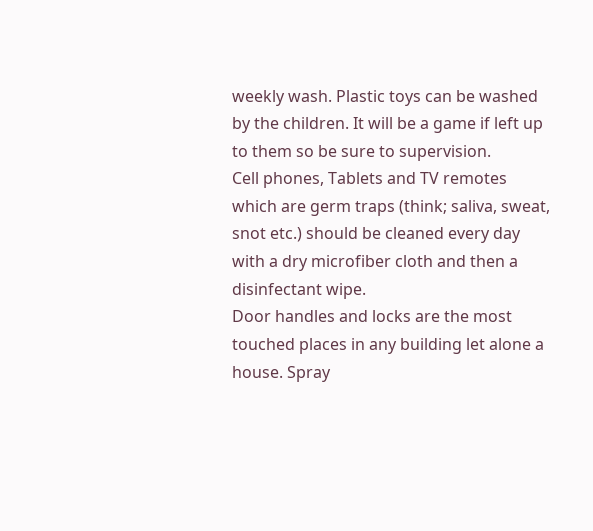weekly wash. Plastic toys can be washed by the children. It will be a game if left up to them so be sure to supervision.
Cell phones, Tablets and TV remotes which are germ traps (think; saliva, sweat, snot etc.) should be cleaned every day with a dry microfiber cloth and then a disinfectant wipe.
Door handles and locks are the most touched places in any building let alone a house. Spray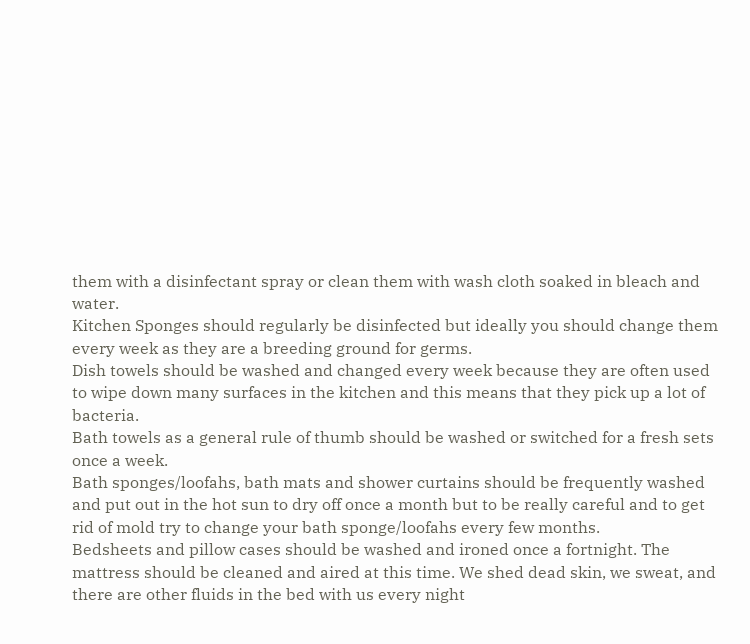them with a disinfectant spray or clean them with wash cloth soaked in bleach and water.
Kitchen Sponges should regularly be disinfected but ideally you should change them every week as they are a breeding ground for germs.
Dish towels should be washed and changed every week because they are often used to wipe down many surfaces in the kitchen and this means that they pick up a lot of bacteria.
Bath towels as a general rule of thumb should be washed or switched for a fresh sets once a week.
Bath sponges/loofahs, bath mats and shower curtains should be frequently washed and put out in the hot sun to dry off once a month but to be really careful and to get rid of mold try to change your bath sponge/loofahs every few months.
Bedsheets and pillow cases should be washed and ironed once a fortnight. The mattress should be cleaned and aired at this time. We shed dead skin, we sweat, and there are other fluids in the bed with us every night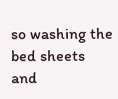so washing the bed sheets and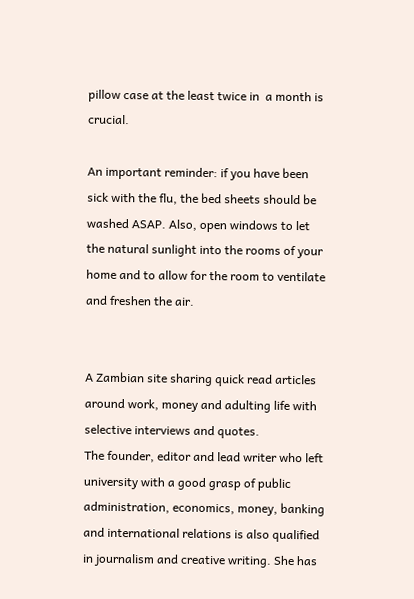pillow case at the least twice in  a month is crucial.

An important reminder: if you have been sick with the flu, the bed sheets should be washed ASAP. Also, open windows to let the natural sunlight into the rooms of your home and to allow for the room to ventilate and freshen the air.


A Zambian site sharing quick read articles around work, money and adulting life with selective interviews and quotes.
The founder, editor and lead writer who left university with a good grasp of public administration, economics, money, banking and international relations is also qualified in journalism and creative writing. She has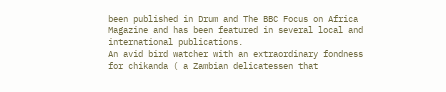been published in Drum and The BBC Focus on Africa Magazine and has been featured in several local and international publications.
An avid bird watcher with an extraordinary fondness for chikanda ( a Zambian delicatessen that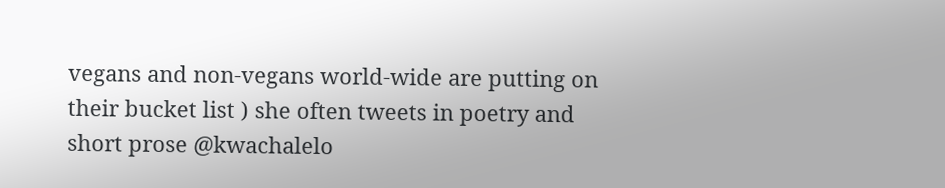vegans and non-vegans world-wide are putting on their bucket list ) she often tweets in poetry and short prose @kwachalelo